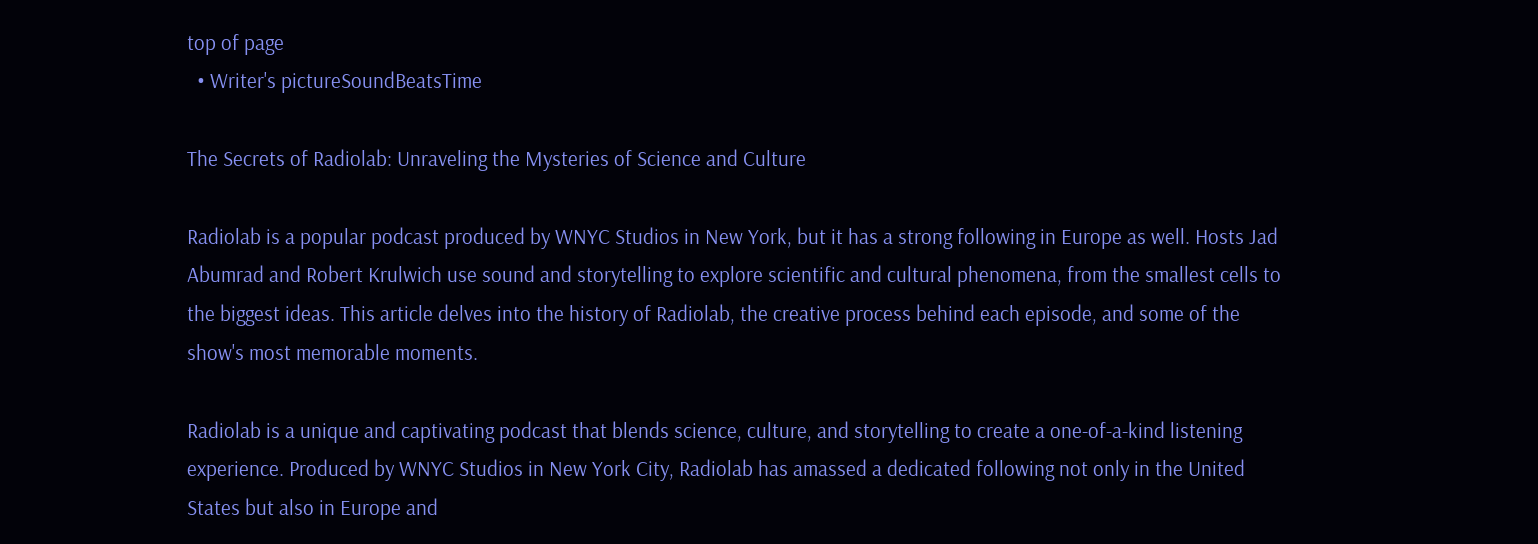top of page
  • Writer's pictureSoundBeatsTime

The Secrets of Radiolab: Unraveling the Mysteries of Science and Culture

Radiolab is a popular podcast produced by WNYC Studios in New York, but it has a strong following in Europe as well. Hosts Jad Abumrad and Robert Krulwich use sound and storytelling to explore scientific and cultural phenomena, from the smallest cells to the biggest ideas. This article delves into the history of Radiolab, the creative process behind each episode, and some of the show's most memorable moments.

Radiolab is a unique and captivating podcast that blends science, culture, and storytelling to create a one-of-a-kind listening experience. Produced by WNYC Studios in New York City, Radiolab has amassed a dedicated following not only in the United States but also in Europe and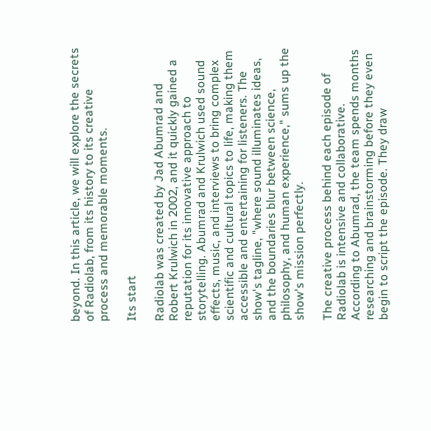beyond. In this article, we will explore the secrets of Radiolab, from its history to its creative process and memorable moments.

Its start

Radiolab was created by Jad Abumrad and Robert Krulwich in 2002, and it quickly gained a reputation for its innovative approach to storytelling. Abumrad and Krulwich used sound effects, music, and interviews to bring complex scientific and cultural topics to life, making them accessible and entertaining for listeners. The show's tagline, "where sound illuminates ideas, and the boundaries blur between science, philosophy, and human experience," sums up the show's mission perfectly.

The creative process behind each episode of Radiolab is intensive and collaborative. According to Abumrad, the team spends months researching and brainstorming before they even begin to script the episode. They draw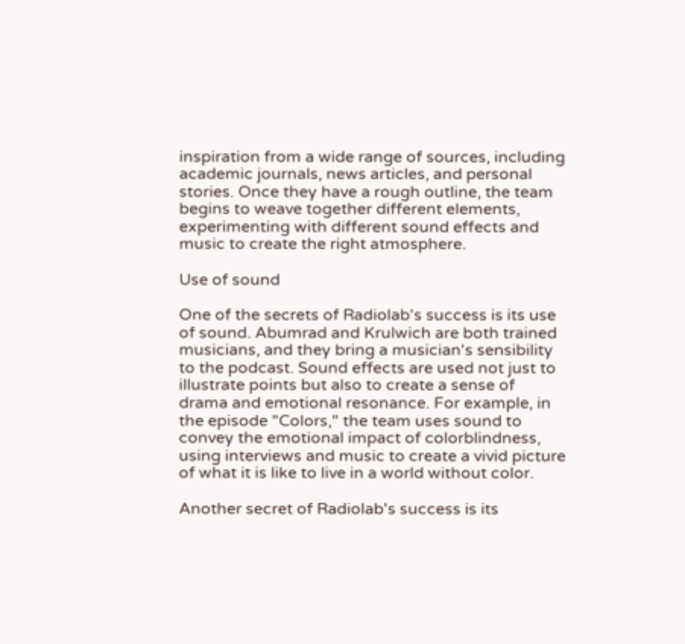inspiration from a wide range of sources, including academic journals, news articles, and personal stories. Once they have a rough outline, the team begins to weave together different elements, experimenting with different sound effects and music to create the right atmosphere.

Use of sound

One of the secrets of Radiolab's success is its use of sound. Abumrad and Krulwich are both trained musicians, and they bring a musician's sensibility to the podcast. Sound effects are used not just to illustrate points but also to create a sense of drama and emotional resonance. For example, in the episode "Colors," the team uses sound to convey the emotional impact of colorblindness, using interviews and music to create a vivid picture of what it is like to live in a world without color.

Another secret of Radiolab's success is its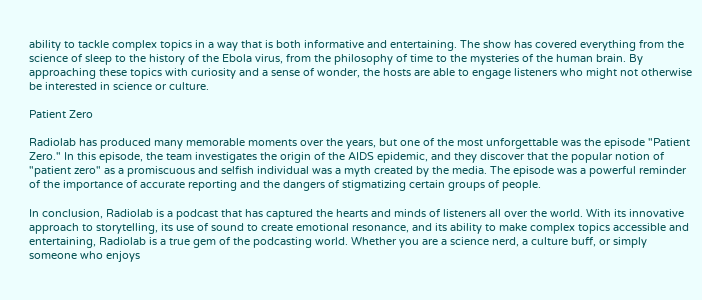ability to tackle complex topics in a way that is both informative and entertaining. The show has covered everything from the science of sleep to the history of the Ebola virus, from the philosophy of time to the mysteries of the human brain. By approaching these topics with curiosity and a sense of wonder, the hosts are able to engage listeners who might not otherwise be interested in science or culture.

Patient Zero

Radiolab has produced many memorable moments over the years, but one of the most unforgettable was the episode "Patient Zero." In this episode, the team investigates the origin of the AIDS epidemic, and they discover that the popular notion of "patient zero" as a promiscuous and selfish individual was a myth created by the media. The episode was a powerful reminder of the importance of accurate reporting and the dangers of stigmatizing certain groups of people.

In conclusion, Radiolab is a podcast that has captured the hearts and minds of listeners all over the world. With its innovative approach to storytelling, its use of sound to create emotional resonance, and its ability to make complex topics accessible and entertaining, Radiolab is a true gem of the podcasting world. Whether you are a science nerd, a culture buff, or simply someone who enjoys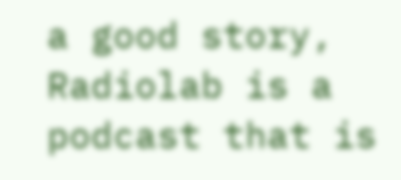a good story, Radiolab is a podcast that is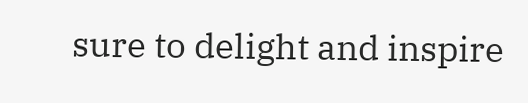sure to delight and inspire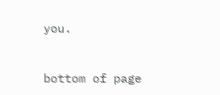you.


bottom of page